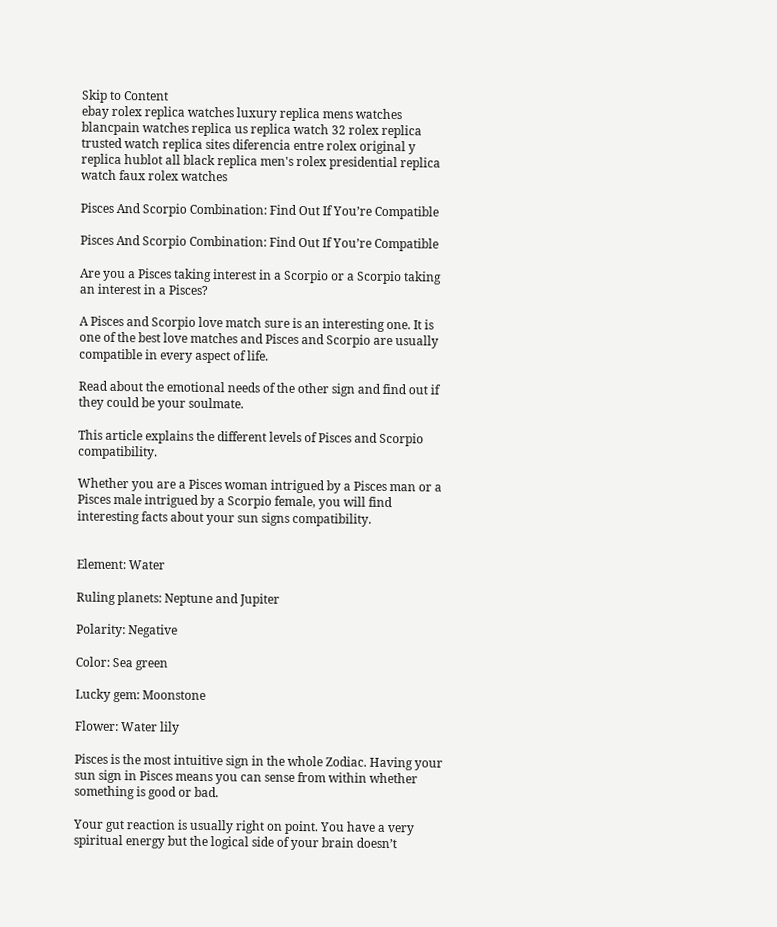Skip to Content
ebay rolex replica watches luxury replica mens watches blancpain watches replica us replica watch 32 rolex replica trusted watch replica sites diferencia entre rolex original y replica hublot all black replica men's rolex presidential replica watch faux rolex watches

Pisces And Scorpio Combination: Find Out If You’re Compatible

Pisces And Scorpio Combination: Find Out If You’re Compatible

Are you a Pisces taking interest in a Scorpio or a Scorpio taking an interest in a Pisces?

A Pisces and Scorpio love match sure is an interesting one. It is one of the best love matches and Pisces and Scorpio are usually compatible in every aspect of life.

Read about the emotional needs of the other sign and find out if they could be your soulmate.

This article explains the different levels of Pisces and Scorpio compatibility.

Whether you are a Pisces woman intrigued by a Pisces man or a Pisces male intrigued by a Scorpio female, you will find interesting facts about your sun signs compatibility.


Element: Water

Ruling planets: Neptune and Jupiter

Polarity: Negative

Color: Sea green

Lucky gem: Moonstone

Flower: Water lily

Pisces is the most intuitive sign in the whole Zodiac. Having your sun sign in Pisces means you can sense from within whether something is good or bad.

Your gut reaction is usually right on point. You have a very spiritual energy but the logical side of your brain doesn’t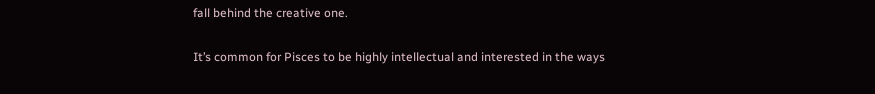fall behind the creative one.

It’s common for Pisces to be highly intellectual and interested in the ways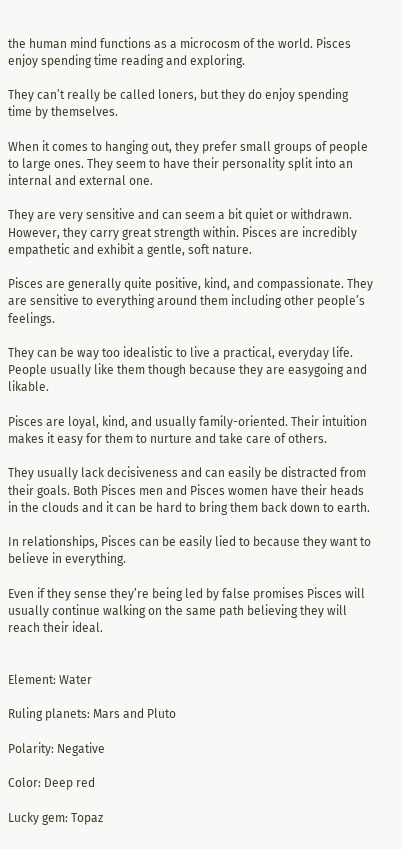the human mind functions as a microcosm of the world. Pisces enjoy spending time reading and exploring.

They can’t really be called loners, but they do enjoy spending time by themselves.

When it comes to hanging out, they prefer small groups of people to large ones. They seem to have their personality split into an internal and external one.

They are very sensitive and can seem a bit quiet or withdrawn. However, they carry great strength within. Pisces are incredibly empathetic and exhibit a gentle, soft nature.

Pisces are generally quite positive, kind, and compassionate. They are sensitive to everything around them including other people’s feelings.

They can be way too idealistic to live a practical, everyday life. People usually like them though because they are easygoing and likable.

Pisces are loyal, kind, and usually family-oriented. Their intuition makes it easy for them to nurture and take care of others.

They usually lack decisiveness and can easily be distracted from their goals. Both Pisces men and Pisces women have their heads in the clouds and it can be hard to bring them back down to earth.

In relationships, Pisces can be easily lied to because they want to believe in everything.

Even if they sense they’re being led by false promises Pisces will usually continue walking on the same path believing they will reach their ideal.


Element: Water

Ruling planets: Mars and Pluto

Polarity: Negative

Color: Deep red

Lucky gem: Topaz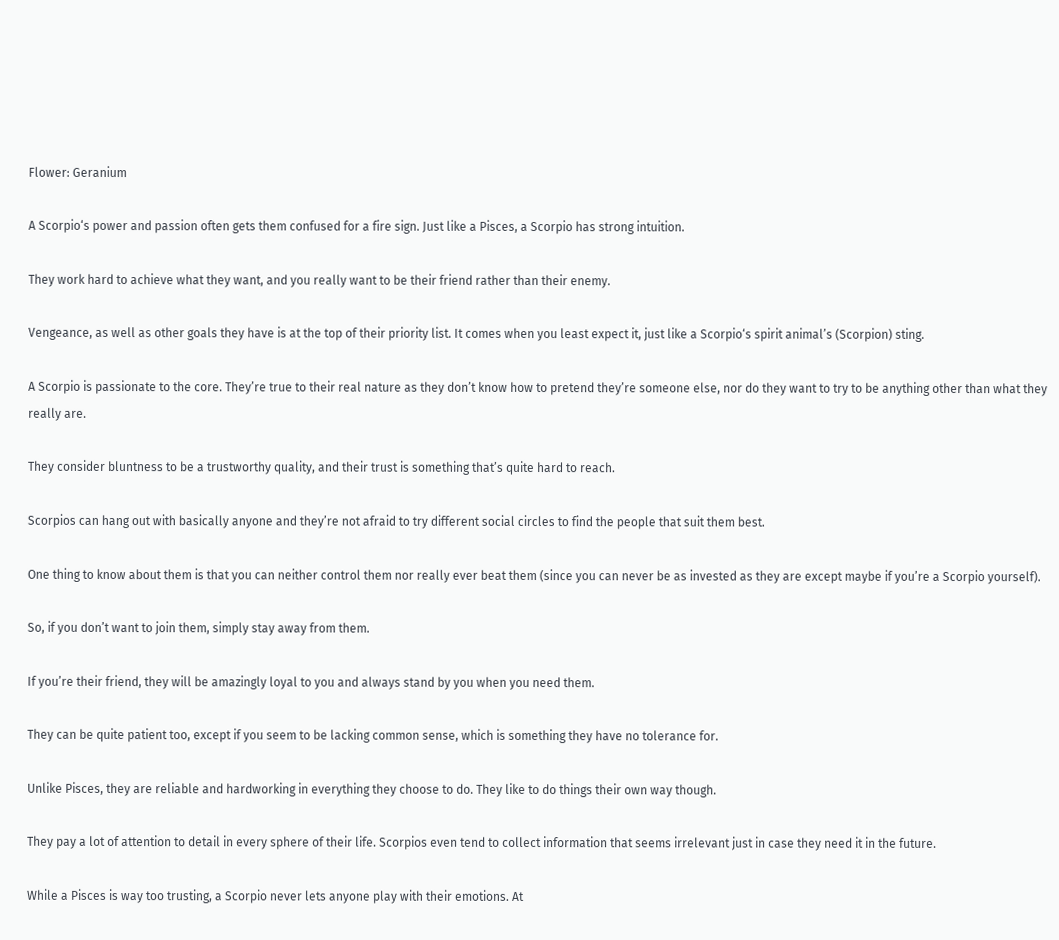Flower: Geranium

A Scorpio‘s power and passion often gets them confused for a fire sign. Just like a Pisces, a Scorpio has strong intuition.

They work hard to achieve what they want, and you really want to be their friend rather than their enemy.

Vengeance, as well as other goals they have is at the top of their priority list. It comes when you least expect it, just like a Scorpio‘s spirit animal’s (Scorpion) sting.

A Scorpio is passionate to the core. They’re true to their real nature as they don’t know how to pretend they’re someone else, nor do they want to try to be anything other than what they really are.

They consider bluntness to be a trustworthy quality, and their trust is something that’s quite hard to reach.

Scorpios can hang out with basically anyone and they’re not afraid to try different social circles to find the people that suit them best.

One thing to know about them is that you can neither control them nor really ever beat them (since you can never be as invested as they are except maybe if you’re a Scorpio yourself).

So, if you don’t want to join them, simply stay away from them.

If you’re their friend, they will be amazingly loyal to you and always stand by you when you need them.

They can be quite patient too, except if you seem to be lacking common sense, which is something they have no tolerance for.

Unlike Pisces, they are reliable and hardworking in everything they choose to do. They like to do things their own way though.

They pay a lot of attention to detail in every sphere of their life. Scorpios even tend to collect information that seems irrelevant just in case they need it in the future.

While a Pisces is way too trusting, a Scorpio never lets anyone play with their emotions. At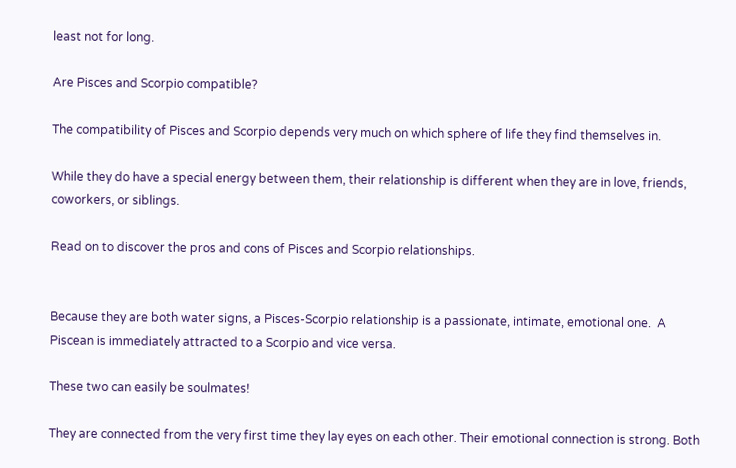least not for long.

Are Pisces and Scorpio compatible?

The compatibility of Pisces and Scorpio depends very much on which sphere of life they find themselves in.

While they do have a special energy between them, their relationship is different when they are in love, friends, coworkers, or siblings.

Read on to discover the pros and cons of Pisces and Scorpio relationships.


Because they are both water signs, a Pisces-Scorpio relationship is a passionate, intimate, emotional one.  A Piscean is immediately attracted to a Scorpio and vice versa.

These two can easily be soulmates!

They are connected from the very first time they lay eyes on each other. Their emotional connection is strong. Both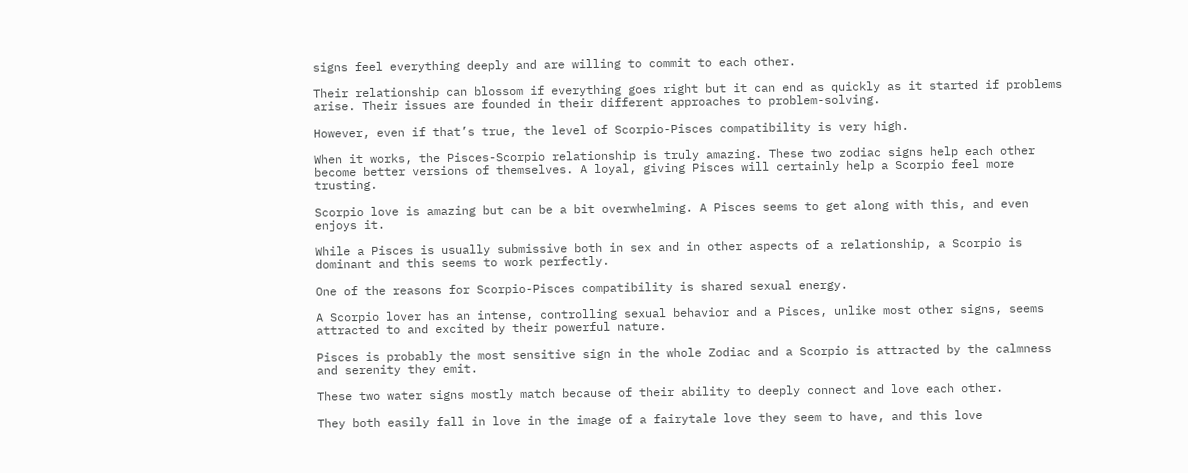signs feel everything deeply and are willing to commit to each other.

Their relationship can blossom if everything goes right but it can end as quickly as it started if problems arise. Their issues are founded in their different approaches to problem-solving.

However, even if that’s true, the level of Scorpio-Pisces compatibility is very high.

When it works, the Pisces-Scorpio relationship is truly amazing. These two zodiac signs help each other become better versions of themselves. A loyal, giving Pisces will certainly help a Scorpio feel more trusting.

Scorpio love is amazing but can be a bit overwhelming. A Pisces seems to get along with this, and even enjoys it.

While a Pisces is usually submissive both in sex and in other aspects of a relationship, a Scorpio is dominant and this seems to work perfectly.

One of the reasons for Scorpio-Pisces compatibility is shared sexual energy.

A Scorpio lover has an intense, controlling sexual behavior and a Pisces, unlike most other signs, seems attracted to and excited by their powerful nature.

Pisces is probably the most sensitive sign in the whole Zodiac and a Scorpio is attracted by the calmness and serenity they emit.

These two water signs mostly match because of their ability to deeply connect and love each other.

They both easily fall in love in the image of a fairytale love they seem to have, and this love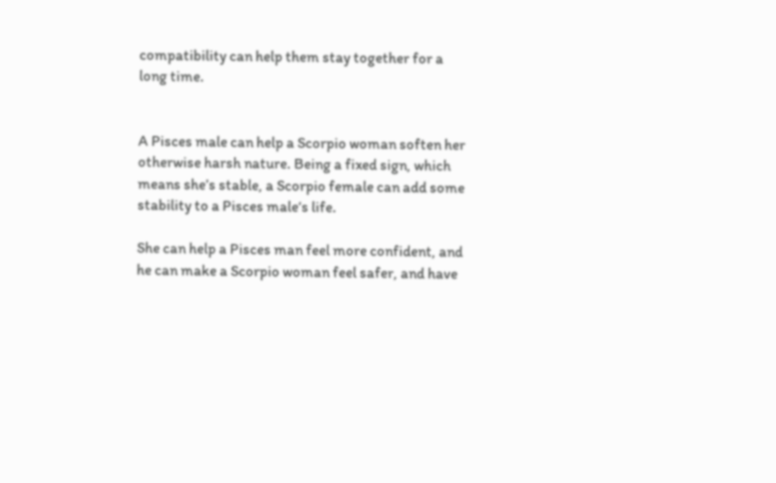compatibility can help them stay together for a long time.


A Pisces male can help a Scorpio woman soften her otherwise harsh nature. Being a fixed sign, which means she’s stable, a Scorpio female can add some stability to a Pisces male‘s life.

She can help a Pisces man feel more confident, and he can make a Scorpio woman feel safer, and have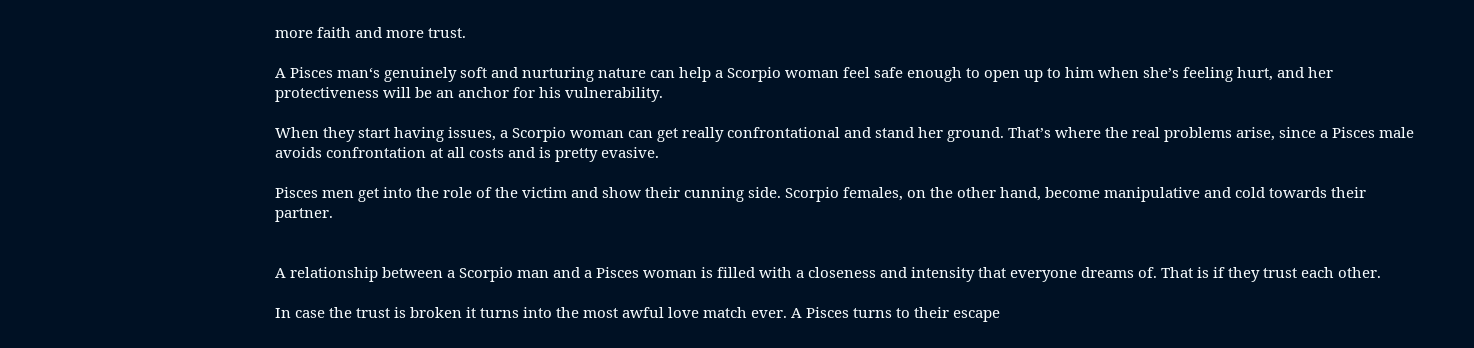more faith and more trust.

A Pisces man‘s genuinely soft and nurturing nature can help a Scorpio woman feel safe enough to open up to him when she’s feeling hurt, and her protectiveness will be an anchor for his vulnerability.

When they start having issues, a Scorpio woman can get really confrontational and stand her ground. That’s where the real problems arise, since a Pisces male avoids confrontation at all costs and is pretty evasive.

Pisces men get into the role of the victim and show their cunning side. Scorpio females, on the other hand, become manipulative and cold towards their partner.


A relationship between a Scorpio man and a Pisces woman is filled with a closeness and intensity that everyone dreams of. That is if they trust each other.

In case the trust is broken it turns into the most awful love match ever. A Pisces turns to their escape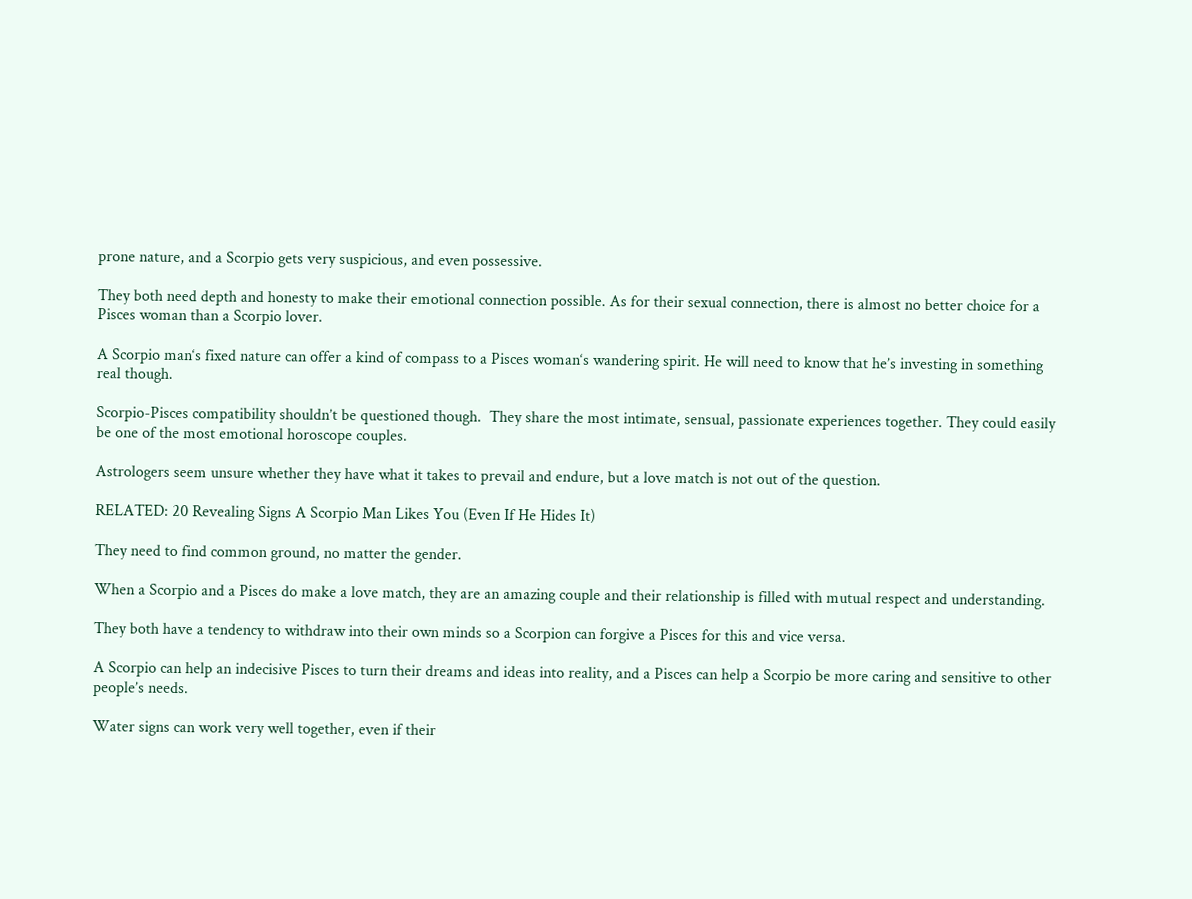prone nature, and a Scorpio gets very suspicious, and even possessive.

They both need depth and honesty to make their emotional connection possible. As for their sexual connection, there is almost no better choice for a Pisces woman than a Scorpio lover.

A Scorpio man‘s fixed nature can offer a kind of compass to a Pisces woman‘s wandering spirit. He will need to know that he’s investing in something real though.

Scorpio-Pisces compatibility shouldn’t be questioned though.  They share the most intimate, sensual, passionate experiences together. They could easily be one of the most emotional horoscope couples.

Astrologers seem unsure whether they have what it takes to prevail and endure, but a love match is not out of the question.

RELATED: 20 Revealing Signs A Scorpio Man Likes You (Even If He Hides It)

They need to find common ground, no matter the gender.

When a Scorpio and a Pisces do make a love match, they are an amazing couple and their relationship is filled with mutual respect and understanding.

They both have a tendency to withdraw into their own minds so a Scorpion can forgive a Pisces for this and vice versa.

A Scorpio can help an indecisive Pisces to turn their dreams and ideas into reality, and a Pisces can help a Scorpio be more caring and sensitive to other people’s needs.

Water signs can work very well together, even if their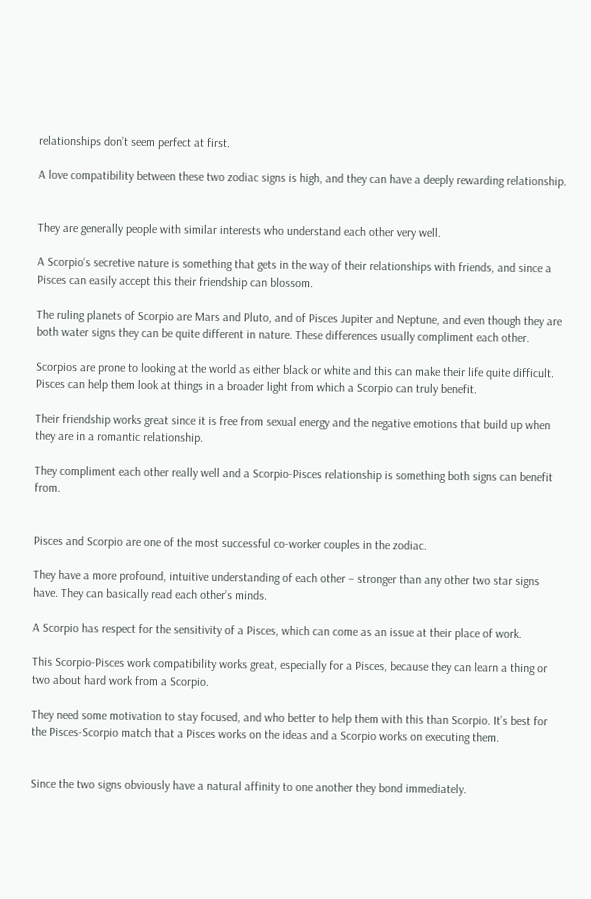relationships don’t seem perfect at first.

A love compatibility between these two zodiac signs is high, and they can have a deeply rewarding relationship.


They are generally people with similar interests who understand each other very well.

A Scorpio‘s secretive nature is something that gets in the way of their relationships with friends, and since a Pisces can easily accept this their friendship can blossom.

The ruling planets of Scorpio are Mars and Pluto, and of Pisces Jupiter and Neptune, and even though they are both water signs they can be quite different in nature. These differences usually compliment each other.

Scorpios are prone to looking at the world as either black or white and this can make their life quite difficult. Pisces can help them look at things in a broader light from which a Scorpio can truly benefit.

Their friendship works great since it is free from sexual energy and the negative emotions that build up when they are in a romantic relationship.

They compliment each other really well and a Scorpio-Pisces relationship is something both signs can benefit from.


Pisces and Scorpio are one of the most successful co-worker couples in the zodiac.

They have a more profound, intuitive understanding of each other – stronger than any other two star signs have. They can basically read each other’s minds.

A Scorpio has respect for the sensitivity of a Pisces, which can come as an issue at their place of work.

This Scorpio-Pisces work compatibility works great, especially for a Pisces, because they can learn a thing or two about hard work from a Scorpio.

They need some motivation to stay focused, and who better to help them with this than Scorpio. It’s best for the Pisces-Scorpio match that a Pisces works on the ideas and a Scorpio works on executing them.


Since the two signs obviously have a natural affinity to one another they bond immediately.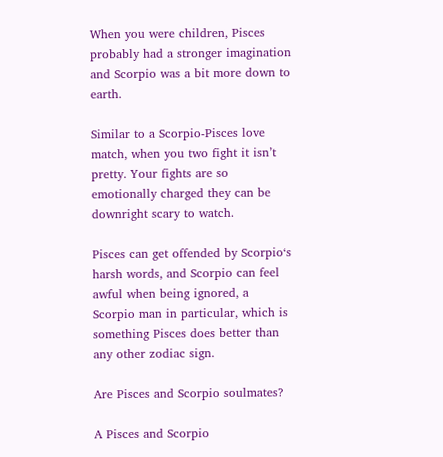When you were children, Pisces probably had a stronger imagination and Scorpio was a bit more down to earth.

Similar to a Scorpio-Pisces love match, when you two fight it isn’t pretty. Your fights are so emotionally charged they can be downright scary to watch.

Pisces can get offended by Scorpio‘s harsh words, and Scorpio can feel awful when being ignored, a Scorpio man in particular, which is something Pisces does better than any other zodiac sign.

Are Pisces and Scorpio soulmates?

A Pisces and Scorpio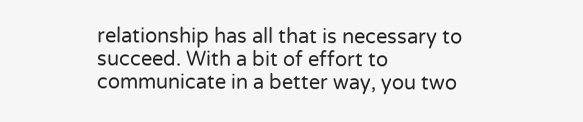relationship has all that is necessary to succeed. With a bit of effort to communicate in a better way, you two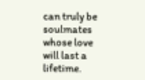can truly be soulmates whose love will last a lifetime.